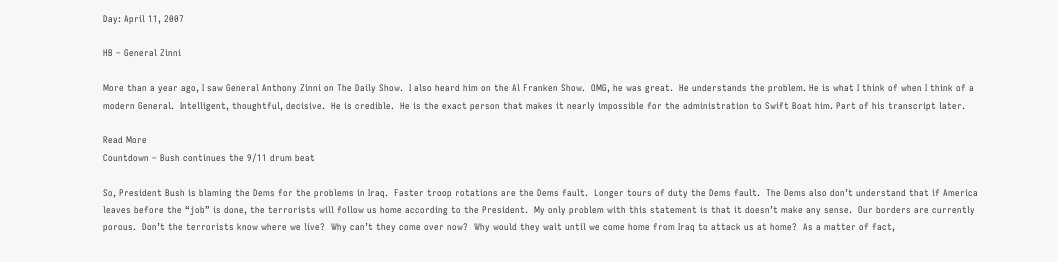Day: April 11, 2007

HB – General Zinni

More than a year ago, I saw General Anthony Zinni on The Daily Show.  I also heard him on the Al Franken Show.  OMG, he was great.  He understands the problem. He is what I think of when I think of a modern General.  Intelligent, thoughtful, decisive.  He is credible.  He is the exact person that makes it nearly impossible for the administration to Swift Boat him. Part of his transcript later.

Read More
Countdown – Bush continues the 9/11 drum beat

So, President Bush is blaming the Dems for the problems in Iraq.  Faster troop rotations are the Dems fault.  Longer tours of duty the Dems fault.  The Dems also don’t understand that if America leaves before the “job” is done, the terrorists will follow us home according to the President.  My only problem with this statement is that it doesn’t make any sense.  Our borders are currently porous.  Don’t the terrorists know where we live?  Why can’t they come over now?  Why would they wait until we come home from Iraq to attack us at home?  As a matter of fact,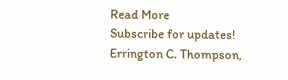Read More
Subscribe for updates!
Errington C. Thompson,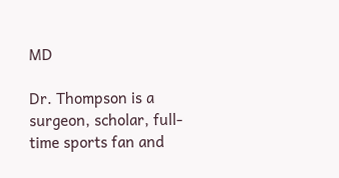MD

Dr. Thompson is a surgeon, scholar, full-time sports fan and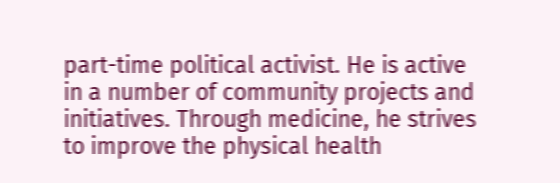part-time political activist. He is active in a number of community projects and initiatives. Through medicine, he strives to improve the physical health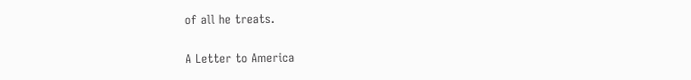of all he treats.


A Letter to America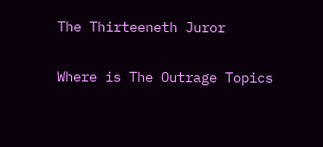The Thirteeneth Juror

Where is The Outrage Topics